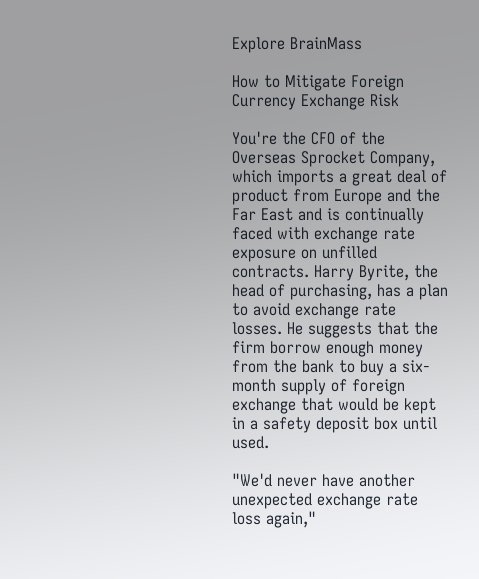Explore BrainMass

How to Mitigate Foreign Currency Exchange Risk

You're the CFO of the Overseas Sprocket Company, which imports a great deal of product from Europe and the Far East and is continually faced with exchange rate exposure on unfilled contracts. Harry Byrite, the head of purchasing, has a plan to avoid exchange rate losses. He suggests that the firm borrow enough money from the bank to buy a six- month supply of foreign exchange that would be kept in a safety deposit box until used.

"We'd never have another unexpected exchange rate loss again,"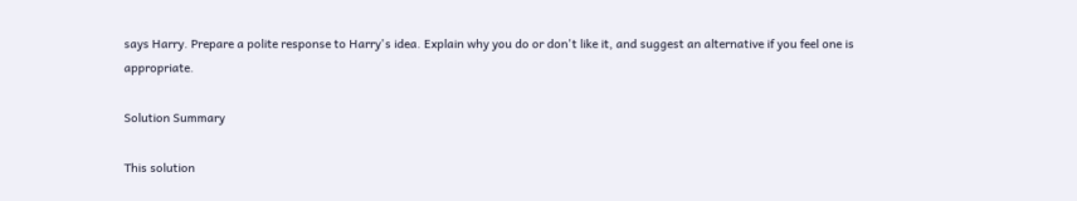says Harry. Prepare a polite response to Harry's idea. Explain why you do or don't like it, and suggest an alternative if you feel one is appropriate.

Solution Summary

This solution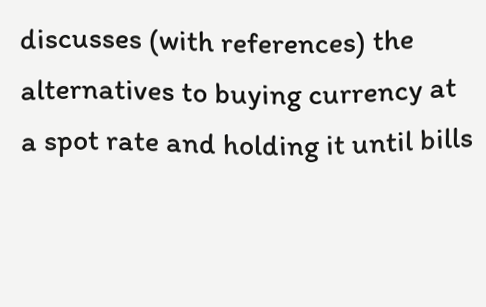discusses (with references) the alternatives to buying currency at a spot rate and holding it until bills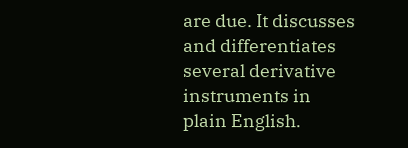are due. It discusses and differentiates several derivative instruments in plain English.